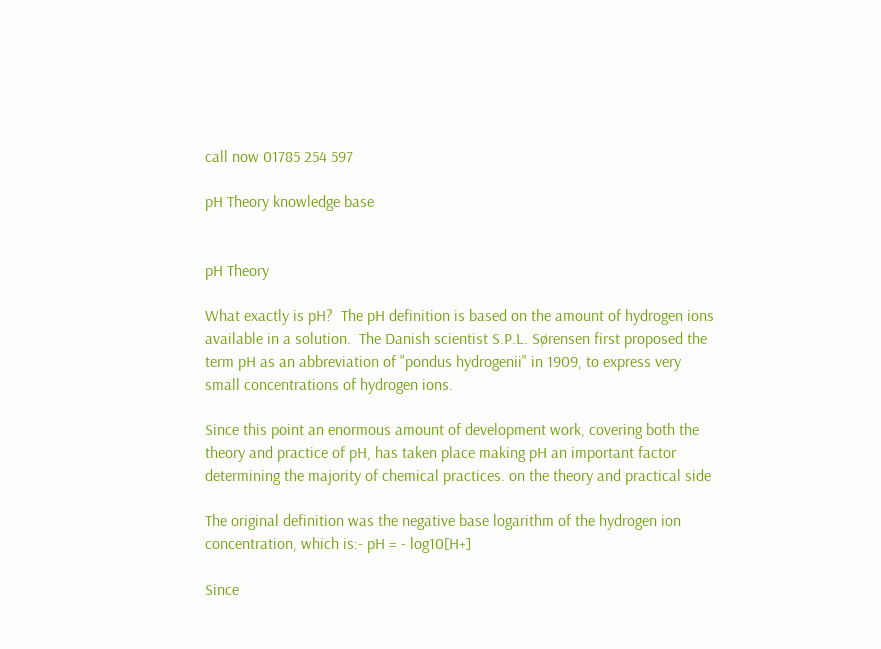call now 01785 254 597

pH Theory knowledge base


pH Theory

What exactly is pH?  The pH definition is based on the amount of hydrogen ions available in a solution.  The Danish scientist S.P.L. Sørensen first proposed the term pH as an abbreviation of "pondus hydrogenii" in 1909, to express very small concentrations of hydrogen ions.

Since this point an enormous amount of development work, covering both the theory and practice of pH, has taken place making pH an important factor determining the majority of chemical practices. on the theory and practical side

The original definition was the negative base logarithm of the hydrogen ion concentration, which is:- pH = - log10[H+]

Since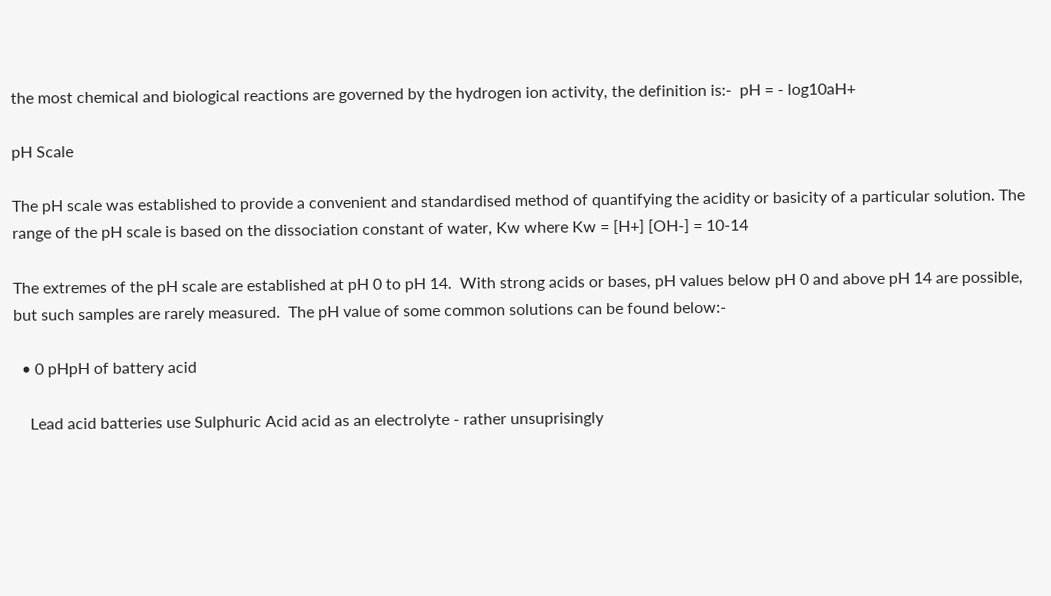the most chemical and biological reactions are governed by the hydrogen ion activity, the definition is:-  pH = - log10aH+

pH Scale

The pH scale was established to provide a convenient and standardised method of quantifying the acidity or basicity of a particular solution. The range of the pH scale is based on the dissociation constant of water, Kw where Kw = [H+] [OH-] = 10-14

The extremes of the pH scale are established at pH 0 to pH 14.  With strong acids or bases, pH values below pH 0 and above pH 14 are possible, but such samples are rarely measured.  The pH value of some common solutions can be found below:-

  • 0 pHpH of battery acid

    Lead acid batteries use Sulphuric Acid acid as an electrolyte - rather unsuprisingly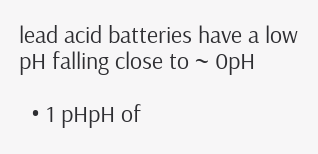lead acid batteries have a low pH falling close to ~ 0pH

  • 1 pHpH of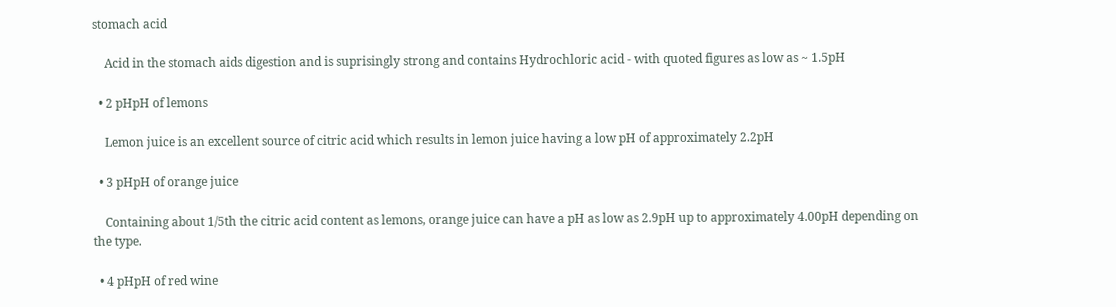stomach acid

    Acid in the stomach aids digestion and is suprisingly strong and contains Hydrochloric acid - with quoted figures as low as ~ 1.5pH

  • 2 pHpH of lemons

    Lemon juice is an excellent source of citric acid which results in lemon juice having a low pH of approximately 2.2pH

  • 3 pHpH of orange juice

    Containing about 1/5th the citric acid content as lemons, orange juice can have a pH as low as 2.9pH up to approximately 4.00pH depending on the type.

  • 4 pHpH of red wine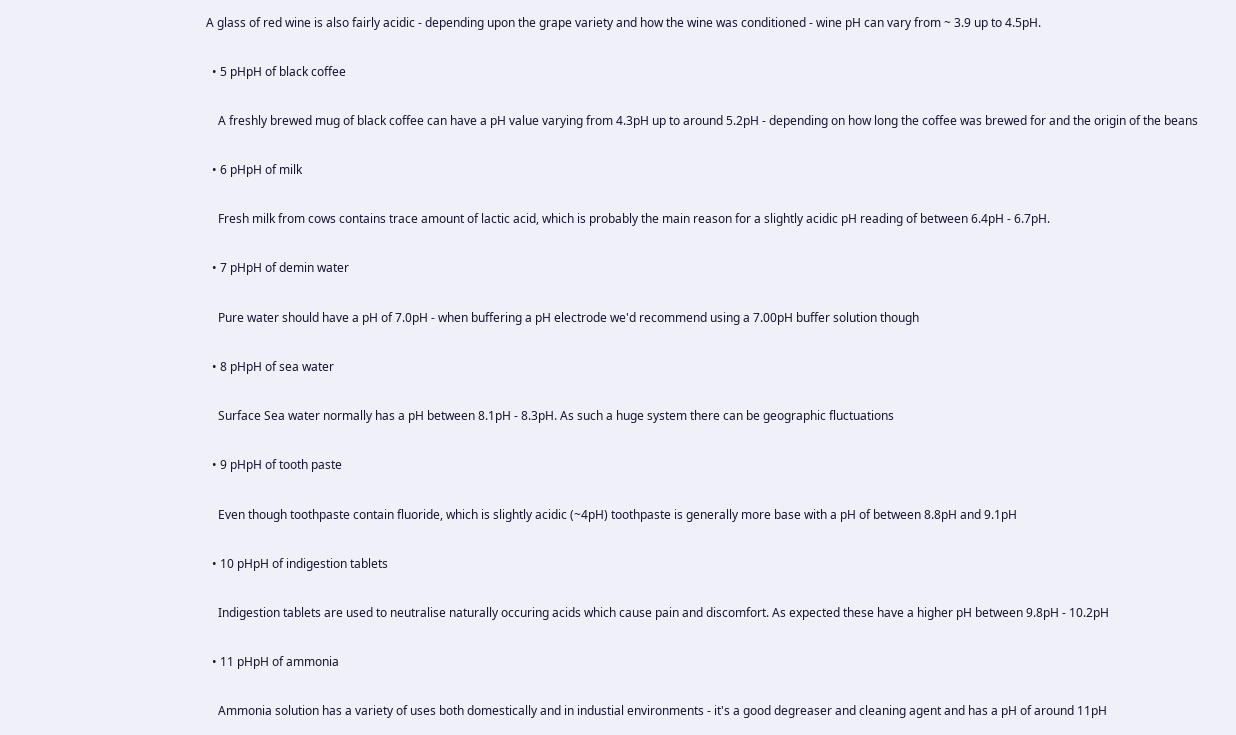A glass of red wine is also fairly acidic - depending upon the grape variety and how the wine was conditioned - wine pH can vary from ~ 3.9 up to 4.5pH.

  • 5 pHpH of black coffee

    A freshly brewed mug of black coffee can have a pH value varying from 4.3pH up to around 5.2pH - depending on how long the coffee was brewed for and the origin of the beans

  • 6 pHpH of milk

    Fresh milk from cows contains trace amount of lactic acid, which is probably the main reason for a slightly acidic pH reading of between 6.4pH - 6.7pH.

  • 7 pHpH of demin water

    Pure water should have a pH of 7.0pH - when buffering a pH electrode we'd recommend using a 7.00pH buffer solution though

  • 8 pHpH of sea water

    Surface Sea water normally has a pH between 8.1pH - 8.3pH. As such a huge system there can be geographic fluctuations

  • 9 pHpH of tooth paste

    Even though toothpaste contain fluoride, which is slightly acidic (~4pH) toothpaste is generally more base with a pH of between 8.8pH and 9.1pH

  • 10 pHpH of indigestion tablets

    Indigestion tablets are used to neutralise naturally occuring acids which cause pain and discomfort. As expected these have a higher pH between 9.8pH - 10.2pH

  • 11 pHpH of ammonia

    Ammonia solution has a variety of uses both domestically and in industial environments - it's a good degreaser and cleaning agent and has a pH of around 11pH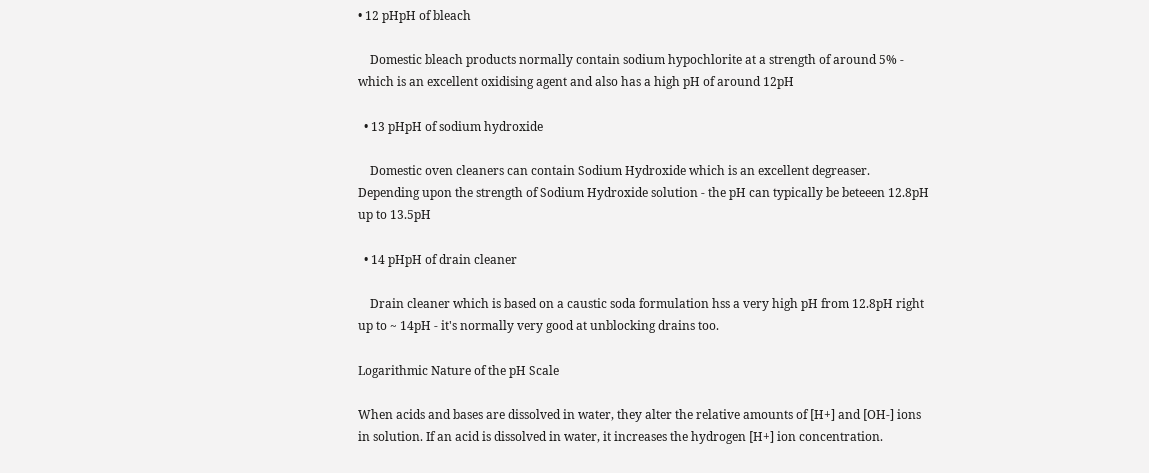• 12 pHpH of bleach

    Domestic bleach products normally contain sodium hypochlorite at a strength of around 5% - which is an excellent oxidising agent and also has a high pH of around 12pH

  • 13 pHpH of sodium hydroxide

    Domestic oven cleaners can contain Sodium Hydroxide which is an excellent degreaser. Depending upon the strength of Sodium Hydroxide solution - the pH can typically be beteeen 12.8pH up to 13.5pH

  • 14 pHpH of drain cleaner

    Drain cleaner which is based on a caustic soda formulation hss a very high pH from 12.8pH right up to ~ 14pH - it's normally very good at unblocking drains too.

Logarithmic Nature of the pH Scale

When acids and bases are dissolved in water, they alter the relative amounts of [H+] and [OH-] ions in solution. If an acid is dissolved in water, it increases the hydrogen [H+] ion concentration.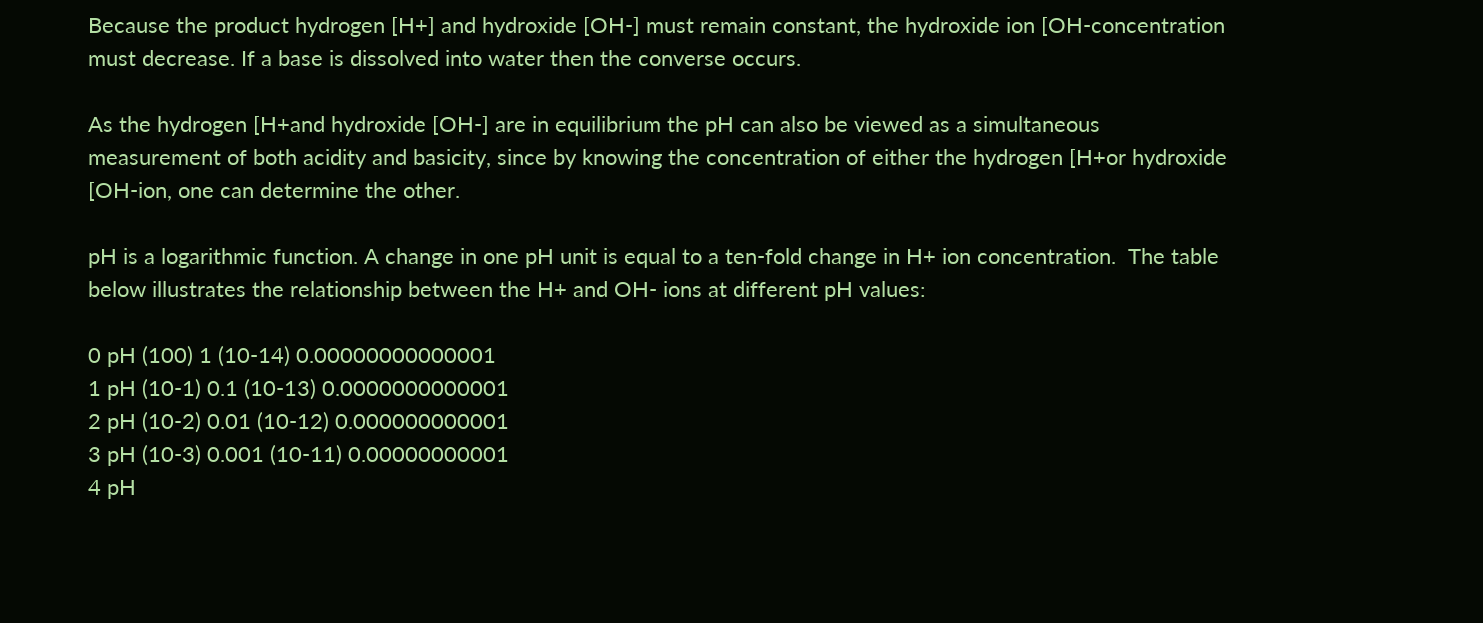Because the product hydrogen [H+] and hydroxide [OH-] must remain constant, the hydroxide ion [OH-concentration must decrease. If a base is dissolved into water then the converse occurs.

As the hydrogen [H+and hydroxide [OH-] are in equilibrium the pH can also be viewed as a simultaneous measurement of both acidity and basicity, since by knowing the concentration of either the hydrogen [H+or hydroxide [OH-ion, one can determine the other.

pH is a logarithmic function. A change in one pH unit is equal to a ten-fold change in H+ ion concentration.  The table below illustrates the relationship between the H+ and OH- ions at different pH values:

0 pH (100) 1 (10-14) 0.00000000000001
1 pH (10-1) 0.1 (10-13) 0.0000000000001
2 pH (10-2) 0.01 (10-12) 0.000000000001
3 pH (10-3) 0.001 (10-11) 0.00000000001
4 pH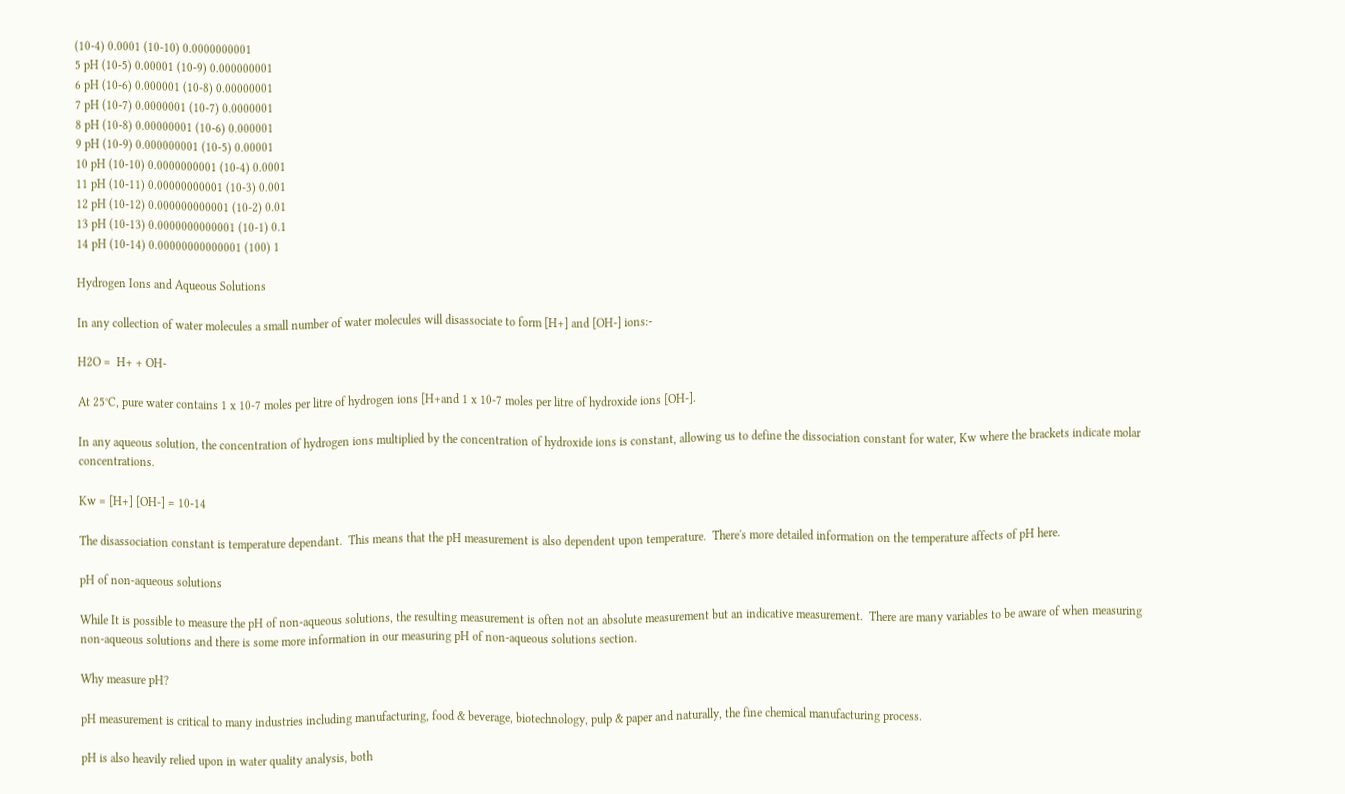(10-4) 0.0001 (10-10) 0.0000000001
5 pH (10-5) 0.00001 (10-9) 0.000000001
6 pH (10-6) 0.000001 (10-8) 0.00000001
7 pH (10-7) 0.0000001 (10-7) 0.0000001
8 pH (10-8) 0.00000001 (10-6) 0.000001
9 pH (10-9) 0.000000001 (10-5) 0.00001
10 pH (10-10) 0.0000000001 (10-4) 0.0001
11 pH (10-11) 0.00000000001 (10-3) 0.001
12 pH (10-12) 0.000000000001 (10-2) 0.01
13 pH (10-13) 0.0000000000001 (10-1) 0.1
14 pH (10-14) 0.00000000000001 (100) 1

Hydrogen Ions and Aqueous Solutions

In any collection of water molecules a small number of water molecules will disassociate to form [H+] and [OH-] ions:-

H2O =  H+ + OH-

At 25°C, pure water contains 1 x 10-7 moles per litre of hydrogen ions [H+and 1 x 10-7 moles per litre of hydroxide ions [OH-].

In any aqueous solution, the concentration of hydrogen ions multiplied by the concentration of hydroxide ions is constant, allowing us to define the dissociation constant for water, Kw where the brackets indicate molar concentrations.

Kw = [H+] [OH-] = 10-14

The disassociation constant is temperature dependant.  This means that the pH measurement is also dependent upon temperature.  There's more detailed information on the temperature affects of pH here.

pH of non-aqueous solutions

While It is possible to measure the pH of non-aqueous solutions, the resulting measurement is often not an absolute measurement but an indicative measurement.  There are many variables to be aware of when measuring non-aqueous solutions and there is some more information in our measuring pH of non-aqueous solutions section.

Why measure pH?

pH measurement is critical to many industries including manufacturing, food & beverage, biotechnology, pulp & paper and naturally, the fine chemical manufacturing process.

pH is also heavily relied upon in water quality analysis, both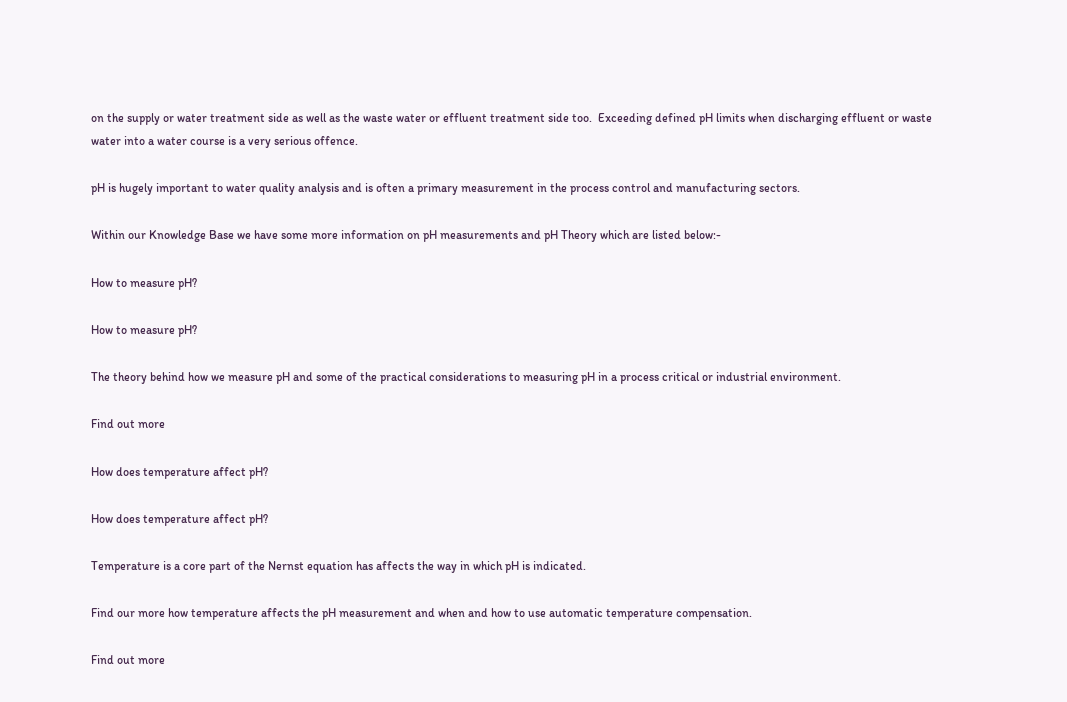on the supply or water treatment side as well as the waste water or effluent treatment side too.  Exceeding defined pH limits when discharging effluent or waste water into a water course is a very serious offence.

pH is hugely important to water quality analysis and is often a primary measurement in the process control and manufacturing sectors.

Within our Knowledge Base we have some more information on pH measurements and pH Theory which are listed below:-

How to measure pH?

How to measure pH?

The theory behind how we measure pH and some of the practical considerations to measuring pH in a process critical or industrial environment.

Find out more

How does temperature affect pH?

How does temperature affect pH?

Temperature is a core part of the Nernst equation has affects the way in which pH is indicated.

Find our more how temperature affects the pH measurement and when and how to use automatic temperature compensation.

Find out more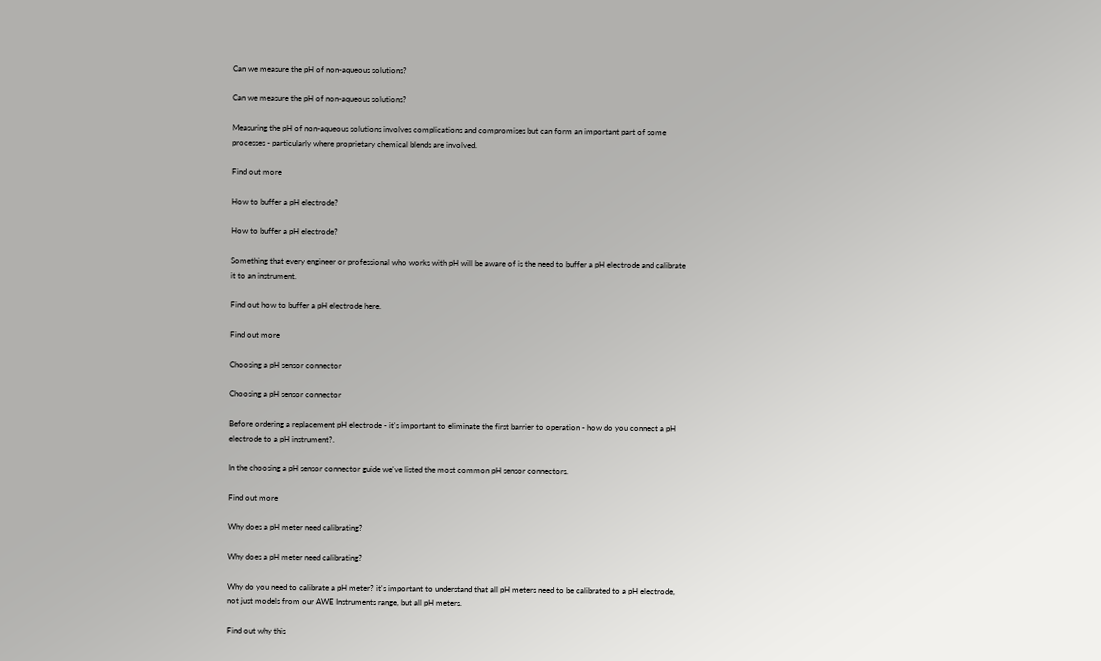Can we measure the pH of non-aqueous solutions?

Can we measure the pH of non-aqueous solutions?

Measuring the pH of non-aqueous solutions involves complications and compromises but can form an important part of some processes - particularly where proprietary chemical blends are involved.

Find out more

How to buffer a pH electrode?

How to buffer a pH electrode?

Something that every engineer or professional who works with pH will be aware of is the need to buffer a pH electrode and calibrate it to an instrument.

Find out how to buffer a pH electrode here.

Find out more

Choosing a pH sensor connector

Choosing a pH sensor connector

Before ordering a replacement pH electrode - it's important to eliminate the first barrier to operation - how do you connect a pH electrode to a pH instrument?.

In the choosing a pH sensor connector guide we've listed the most common pH sensor connectors.

Find out more

Why does a pH meter need calibrating?

Why does a pH meter need calibrating?

Why do you need to calibrate a pH meter? it's important to understand that all pH meters need to be calibrated to a pH electrode, not just models from our AWE Instruments range, but all pH meters.

Find out why this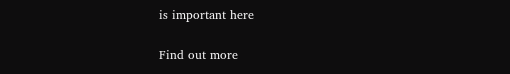is important here

Find out more